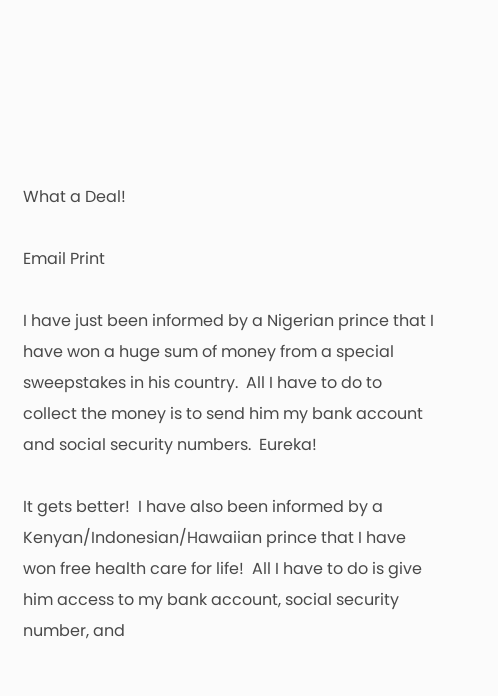What a Deal!

Email Print

I have just been informed by a Nigerian prince that I have won a huge sum of money from a special sweepstakes in his country.  All I have to do to collect the money is to send him my bank account and social security numbers.  Eureka!

It gets better!  I have also been informed by a Kenyan/Indonesian/Hawaiian prince that I have won free health care for life!  All I have to do is give him access to my bank account, social security number, and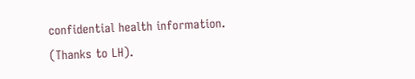confidential health information.  (Thanks to LH).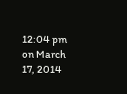12:04 pm on March 17, 2014